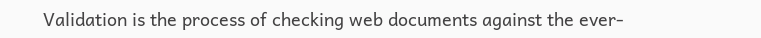Validation is the process of checking web documents against the ever-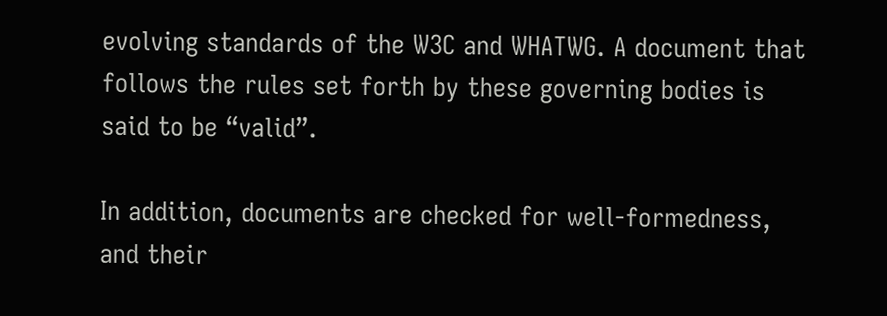evolving standards of the W3C and WHATWG. A document that follows the rules set forth by these governing bodies is said to be “valid”.

In addition, documents are checked for well-formedness, and their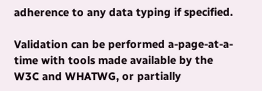adherence to any data typing if specified.

Validation can be performed a-page-at-a-time with tools made available by the W3C and WHATWG, or partially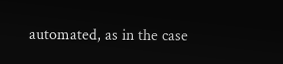automated, as in the case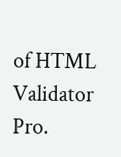of HTML Validator Pro.